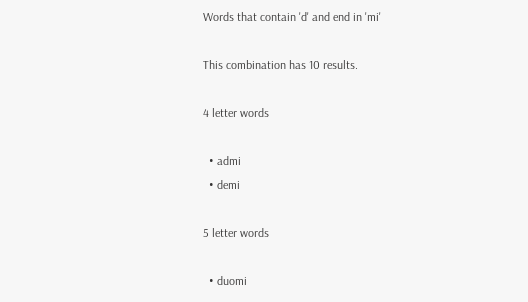Words that contain 'd' and end in 'mi'

This combination has 10 results.

4 letter words

  • admi
  • demi

5 letter words

  • duomi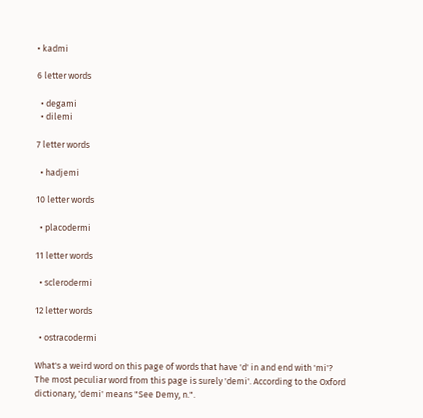• kadmi

6 letter words

  • degami
  • dilemi

7 letter words

  • hadjemi

10 letter words

  • placodermi

11 letter words

  • sclerodermi

12 letter words

  • ostracodermi

What's a weird word on this page of words that have 'd' in and end with 'mi'?
The most peculiar word from this page is surely 'demi'. According to the Oxford dictionary, 'demi' means "See Demy, n.".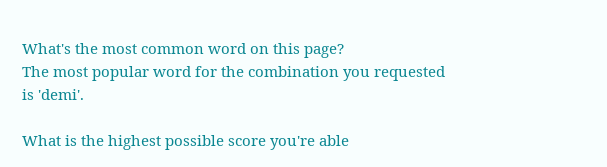What's the most common word on this page?
The most popular word for the combination you requested is 'demi'.

What is the highest possible score you're able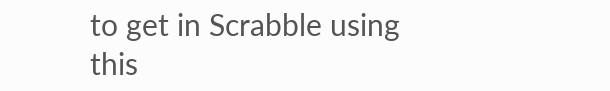to get in Scrabble using this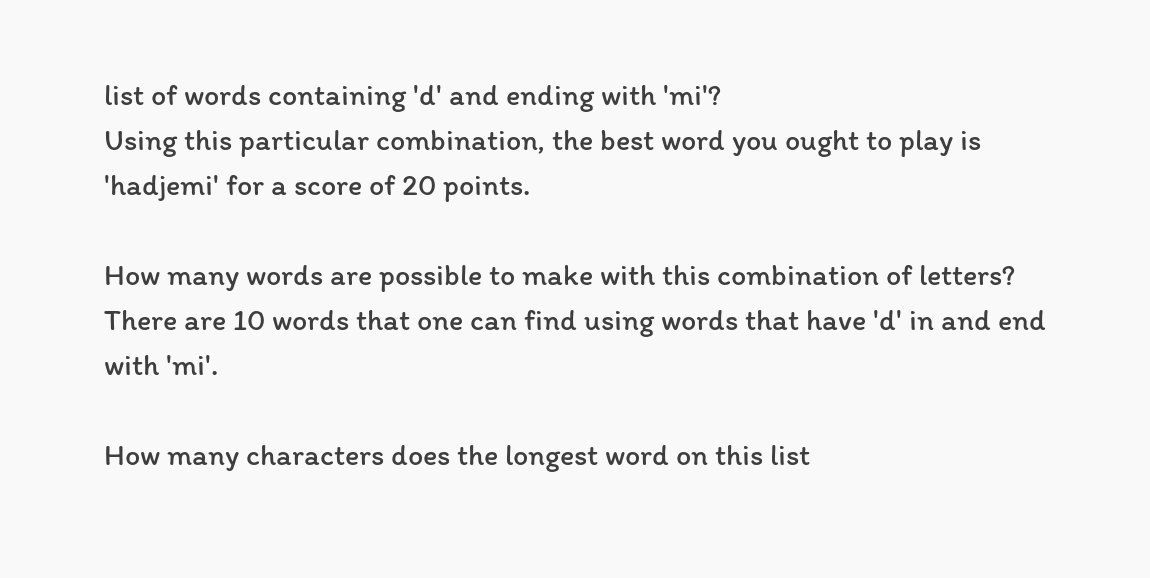list of words containing 'd' and ending with 'mi'?
Using this particular combination, the best word you ought to play is 'hadjemi' for a score of 20 points.

How many words are possible to make with this combination of letters?
There are 10 words that one can find using words that have 'd' in and end with 'mi'.

How many characters does the longest word on this list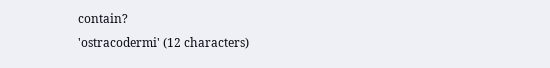contain?
'ostracodermi' (12 characters)